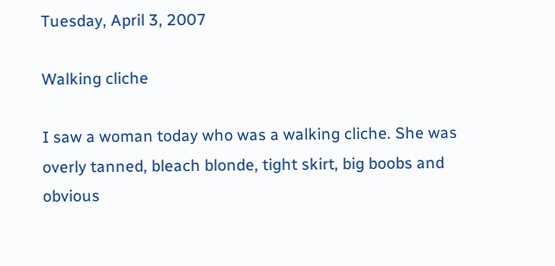Tuesday, April 3, 2007

Walking cliche

I saw a woman today who was a walking cliche. She was overly tanned, bleach blonde, tight skirt, big boobs and obvious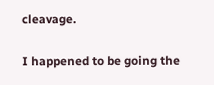cleavage.

I happened to be going the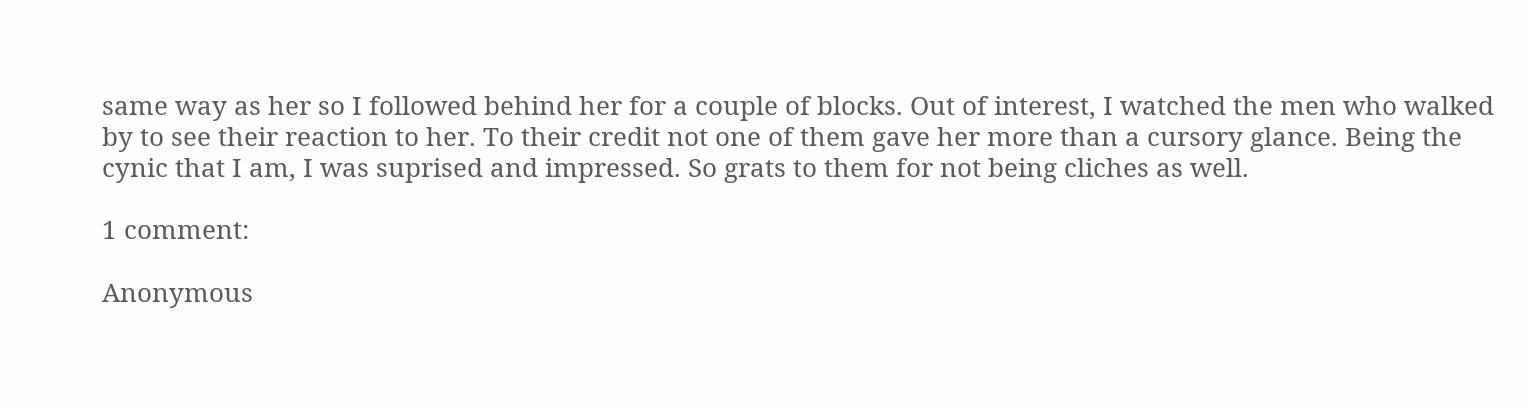same way as her so I followed behind her for a couple of blocks. Out of interest, I watched the men who walked by to see their reaction to her. To their credit not one of them gave her more than a cursory glance. Being the cynic that I am, I was suprised and impressed. So grats to them for not being cliches as well.

1 comment:

Anonymous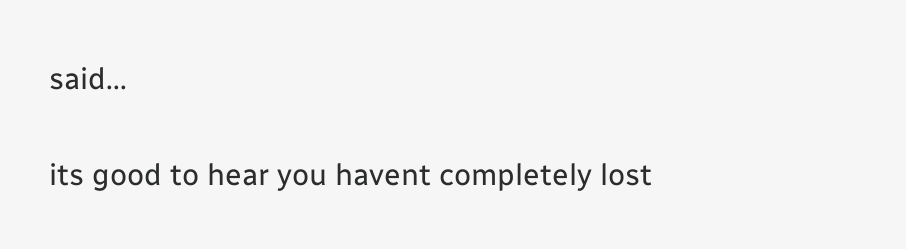said...

its good to hear you havent completely lost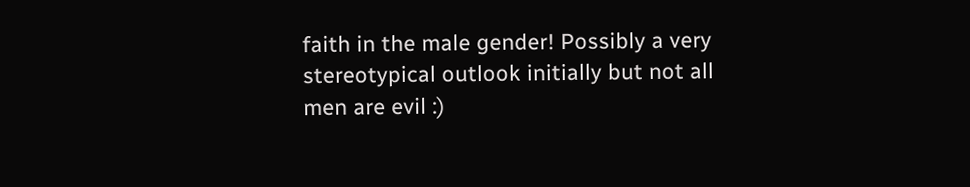faith in the male gender! Possibly a very stereotypical outlook initially but not all men are evil :)